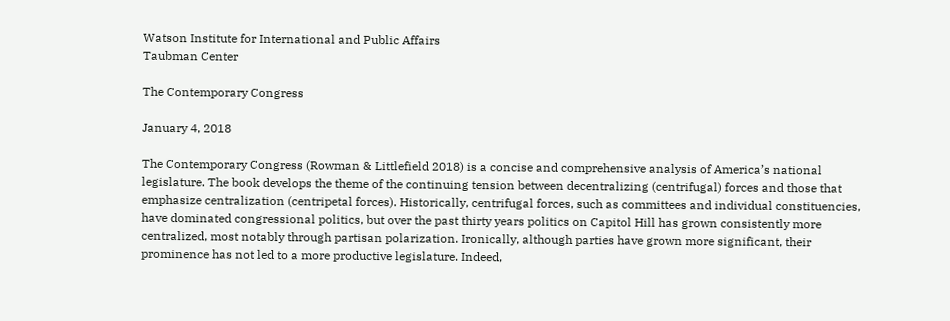Watson Institute for International and Public Affairs
Taubman Center

The Contemporary Congress

January 4, 2018

The Contemporary Congress (Rowman & Littlefield 2018) is a concise and comprehensive analysis of America’s national legislature. The book develops the theme of the continuing tension between decentralizing (centrifugal) forces and those that emphasize centralization (centripetal forces). Historically, centrifugal forces, such as committees and individual constituencies, have dominated congressional politics, but over the past thirty years politics on Capitol Hill has grown consistently more centralized, most notably through partisan polarization. Ironically, although parties have grown more significant, their prominence has not led to a more productive legislature. Indeed,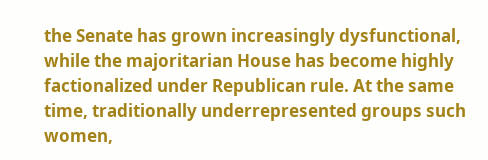the Senate has grown increasingly dysfunctional, while the majoritarian House has become highly factionalized under Republican rule. At the same time, traditionally underrepresented groups such women,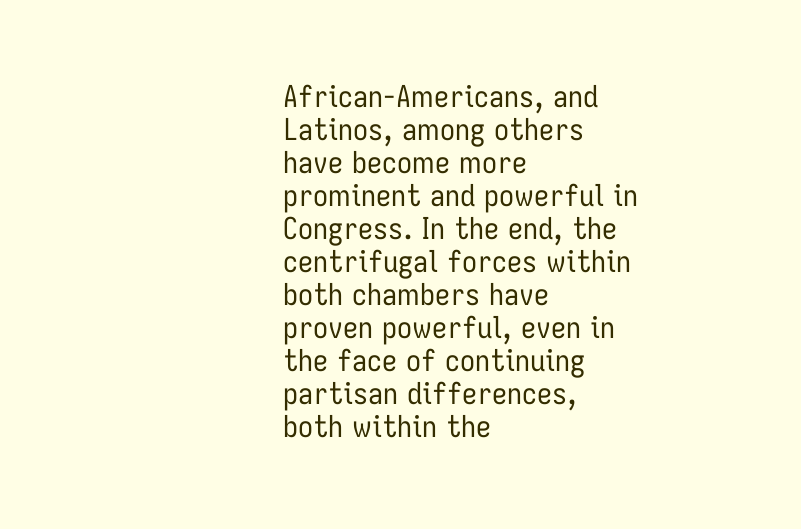African-Americans, and Latinos, among others have become more prominent and powerful in Congress. In the end, the centrifugal forces within both chambers have proven powerful, even in the face of continuing partisan differences, both within the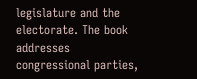legislature and the electorate. The book addresses congressional parties,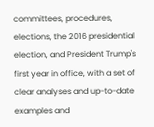committees, procedures, elections, the 2016 presidential election, and President Trump's first year in office, with a set of clear analyses and up-to-date examples and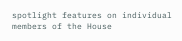spotlight features on individual members of the House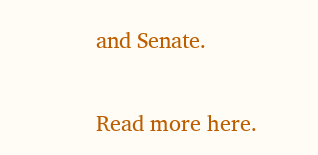and Senate.

Read more here.